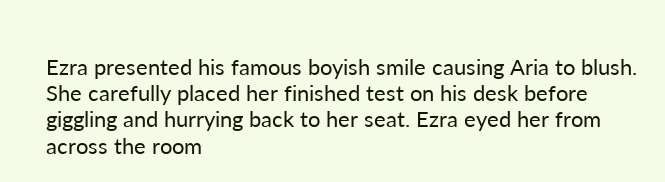Ezra presented his famous boyish smile causing Aria to blush. She carefully placed her finished test on his desk before giggling and hurrying back to her seat. Ezra eyed her from across the room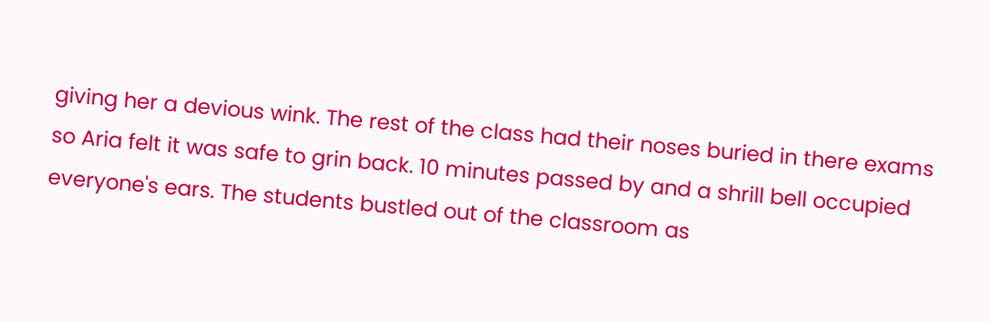giving her a devious wink. The rest of the class had their noses buried in there exams so Aria felt it was safe to grin back. 10 minutes passed by and a shrill bell occupied everyone's ears. The students bustled out of the classroom as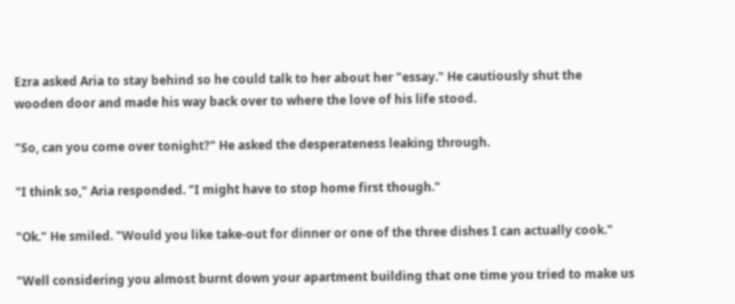Ezra asked Aria to stay behind so he could talk to her about her "essay." He cautiously shut the wooden door and made his way back over to where the love of his life stood.

"So, can you come over tonight?" He asked the desperateness leaking through.

"I think so," Aria responded. "I might have to stop home first though."

"Ok." He smiled. "Would you like take-out for dinner or one of the three dishes I can actually cook."

"Well considering you almost burnt down your apartment building that one time you tried to make us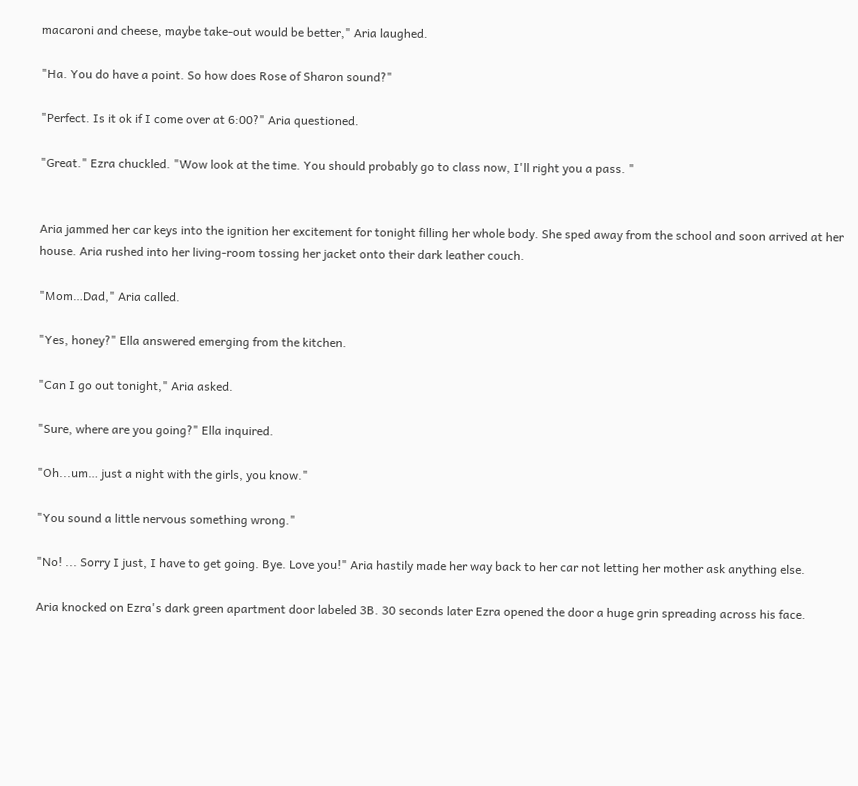macaroni and cheese, maybe take-out would be better," Aria laughed.

"Ha. You do have a point. So how does Rose of Sharon sound?"

"Perfect. Is it ok if I come over at 6:00?" Aria questioned.

"Great." Ezra chuckled. "Wow look at the time. You should probably go to class now, I'll right you a pass. "


Aria jammed her car keys into the ignition her excitement for tonight filling her whole body. She sped away from the school and soon arrived at her house. Aria rushed into her living-room tossing her jacket onto their dark leather couch.

"Mom…Dad," Aria called.

"Yes, honey?" Ella answered emerging from the kitchen.

"Can I go out tonight," Aria asked.

"Sure, where are you going?" Ella inquired.

"Oh...um… just a night with the girls, you know."

"You sound a little nervous something wrong."

"No! ... Sorry I just, I have to get going. Bye. Love you!" Aria hastily made her way back to her car not letting her mother ask anything else.

Aria knocked on Ezra's dark green apartment door labeled 3B. 30 seconds later Ezra opened the door a huge grin spreading across his face.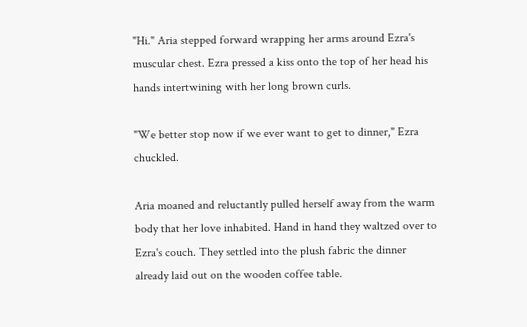"Hi." Aria stepped forward wrapping her arms around Ezra's muscular chest. Ezra pressed a kiss onto the top of her head his hands intertwining with her long brown curls.

"We better stop now if we ever want to get to dinner," Ezra chuckled.

Aria moaned and reluctantly pulled herself away from the warm body that her love inhabited. Hand in hand they waltzed over to Ezra's couch. They settled into the plush fabric the dinner already laid out on the wooden coffee table.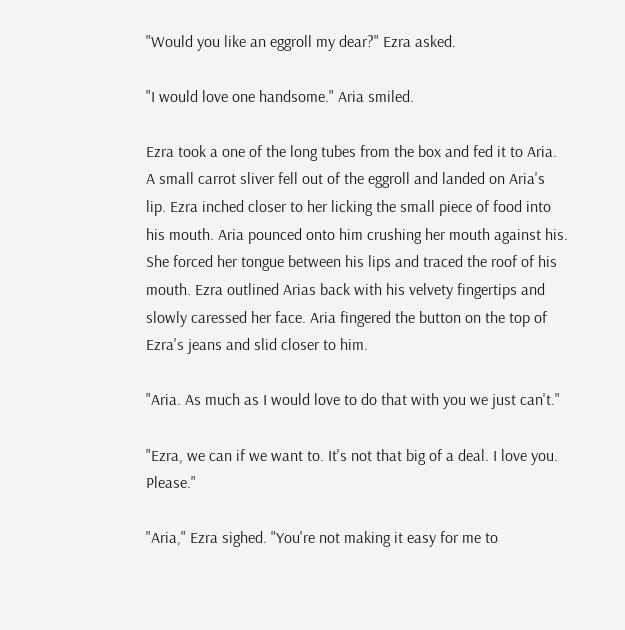"Would you like an eggroll my dear?" Ezra asked.

"I would love one handsome." Aria smiled.

Ezra took a one of the long tubes from the box and fed it to Aria. A small carrot sliver fell out of the eggroll and landed on Aria's lip. Ezra inched closer to her licking the small piece of food into his mouth. Aria pounced onto him crushing her mouth against his. She forced her tongue between his lips and traced the roof of his mouth. Ezra outlined Arias back with his velvety fingertips and slowly caressed her face. Aria fingered the button on the top of Ezra's jeans and slid closer to him.

"Aria. As much as I would love to do that with you we just can't."

"Ezra, we can if we want to. It's not that big of a deal. I love you. Please."

"Aria," Ezra sighed. "You're not making it easy for me to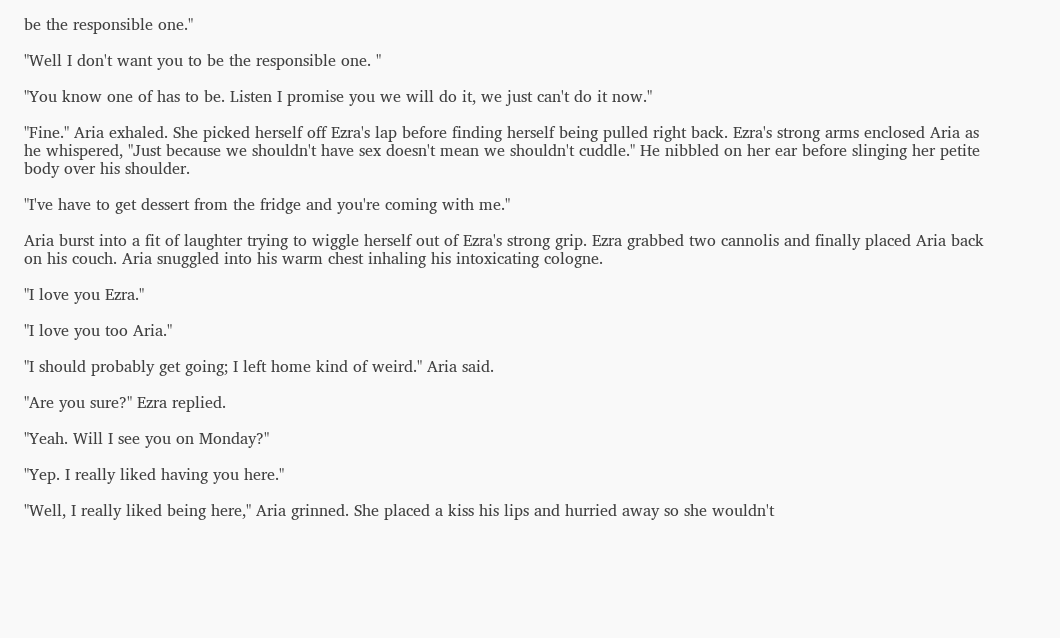be the responsible one."

"Well I don't want you to be the responsible one. "

"You know one of has to be. Listen I promise you we will do it, we just can't do it now."

"Fine." Aria exhaled. She picked herself off Ezra's lap before finding herself being pulled right back. Ezra's strong arms enclosed Aria as he whispered, "Just because we shouldn't have sex doesn't mean we shouldn't cuddle." He nibbled on her ear before slinging her petite body over his shoulder.

"I've have to get dessert from the fridge and you're coming with me."

Aria burst into a fit of laughter trying to wiggle herself out of Ezra's strong grip. Ezra grabbed two cannolis and finally placed Aria back on his couch. Aria snuggled into his warm chest inhaling his intoxicating cologne.

"I love you Ezra."

"I love you too Aria."

"I should probably get going; I left home kind of weird." Aria said.

"Are you sure?" Ezra replied.

"Yeah. Will I see you on Monday?"

"Yep. I really liked having you here."

"Well, I really liked being here," Aria grinned. She placed a kiss his lips and hurried away so she wouldn't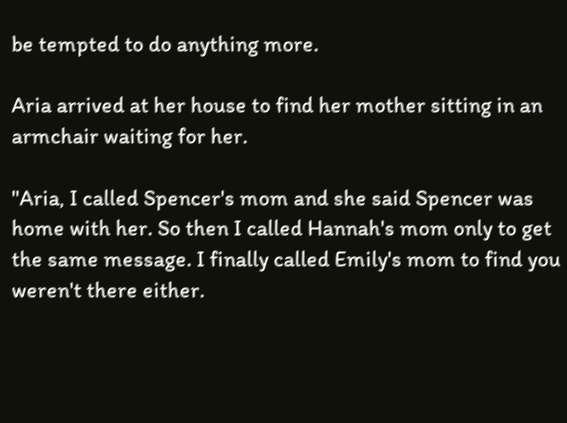be tempted to do anything more.

Aria arrived at her house to find her mother sitting in an armchair waiting for her.

"Aria, I called Spencer's mom and she said Spencer was home with her. So then I called Hannah's mom only to get the same message. I finally called Emily's mom to find you weren't there either.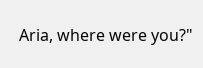Aria, where were you?"